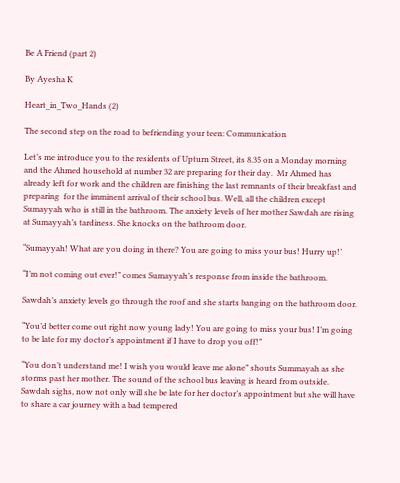Be A Friend (part 2)

By Ayesha K

Heart_in_Two_Hands (2)

The second step on the road to befriending your teen: Communication

Let’s me introduce you to the residents of Upturn Street, its 8.35 on a Monday morning and the Ahmed household at number 32 are preparing for their day.  Mr Ahmed has already left for work and the children are finishing the last remnants of their breakfast and preparing  for the imminent arrival of their school bus. Well, all the children except Sumayyah who is still in the bathroom. The anxiety levels of her mother Sawdah are rising at Sumayyah’s tardiness. She knocks on the bathroom door.

“Sumayyah! What are you doing in there? You are going to miss your bus! Hurry up!’

“I’m not coming out ever!” comes Sumayyah’s response from inside the bathroom.

Sawdah’s anxiety levels go through the roof and she starts banging on the bathroom door.

“You’d better come out right now young lady! You are going to miss your bus! I’m going to be late for my doctor’s appointment if I have to drop you off!”

“You don’t understand me! I wish you would leave me alone” shouts Summayah as she storms past her mother. The sound of the school bus leaving is heard from outside. Sawdah sighs, now not only will she be late for her doctor’s appointment but she will have to share a car journey with a bad tempered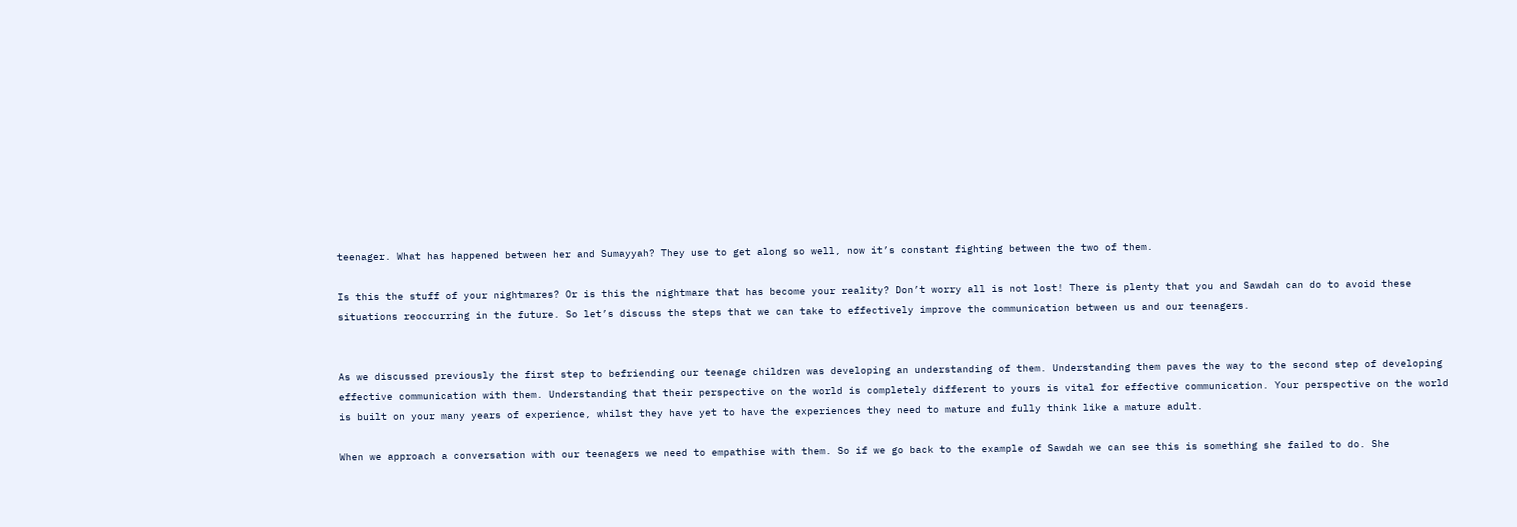teenager. What has happened between her and Sumayyah? They use to get along so well, now it’s constant fighting between the two of them.

Is this the stuff of your nightmares? Or is this the nightmare that has become your reality? Don’t worry all is not lost! There is plenty that you and Sawdah can do to avoid these situations reoccurring in the future. So let’s discuss the steps that we can take to effectively improve the communication between us and our teenagers.


As we discussed previously the first step to befriending our teenage children was developing an understanding of them. Understanding them paves the way to the second step of developing effective communication with them. Understanding that their perspective on the world is completely different to yours is vital for effective communication. Your perspective on the world is built on your many years of experience, whilst they have yet to have the experiences they need to mature and fully think like a mature adult.

When we approach a conversation with our teenagers we need to empathise with them. So if we go back to the example of Sawdah we can see this is something she failed to do. She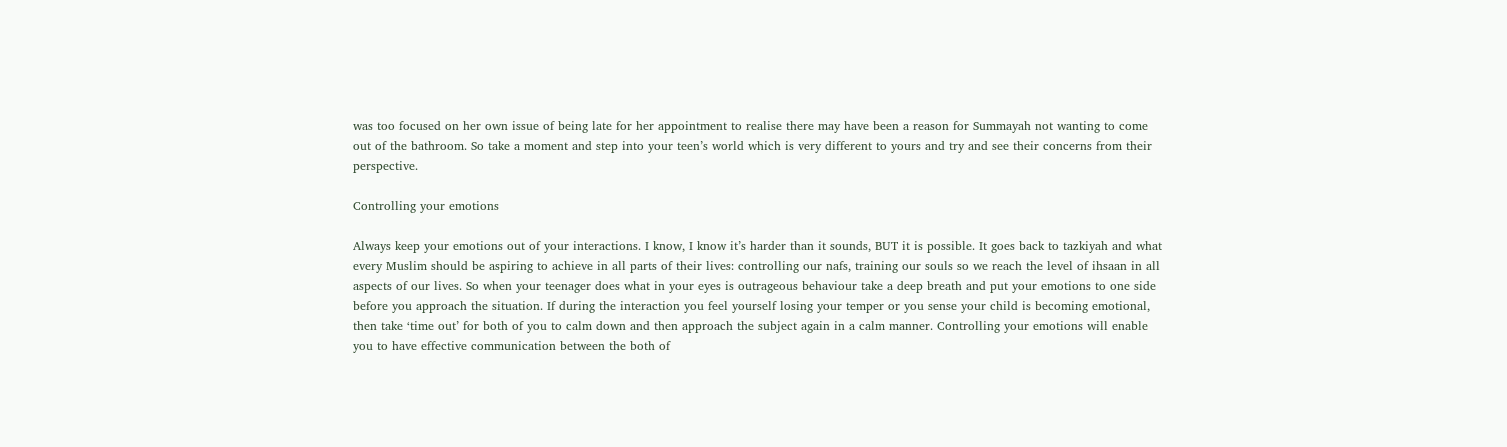was too focused on her own issue of being late for her appointment to realise there may have been a reason for Summayah not wanting to come out of the bathroom. So take a moment and step into your teen’s world which is very different to yours and try and see their concerns from their perspective.

Controlling your emotions

Always keep your emotions out of your interactions. I know, I know it’s harder than it sounds, BUT it is possible. It goes back to tazkiyah and what every Muslim should be aspiring to achieve in all parts of their lives: controlling our nafs, training our souls so we reach the level of ihsaan in all aspects of our lives. So when your teenager does what in your eyes is outrageous behaviour take a deep breath and put your emotions to one side before you approach the situation. If during the interaction you feel yourself losing your temper or you sense your child is becoming emotional, then take ‘time out’ for both of you to calm down and then approach the subject again in a calm manner. Controlling your emotions will enable you to have effective communication between the both of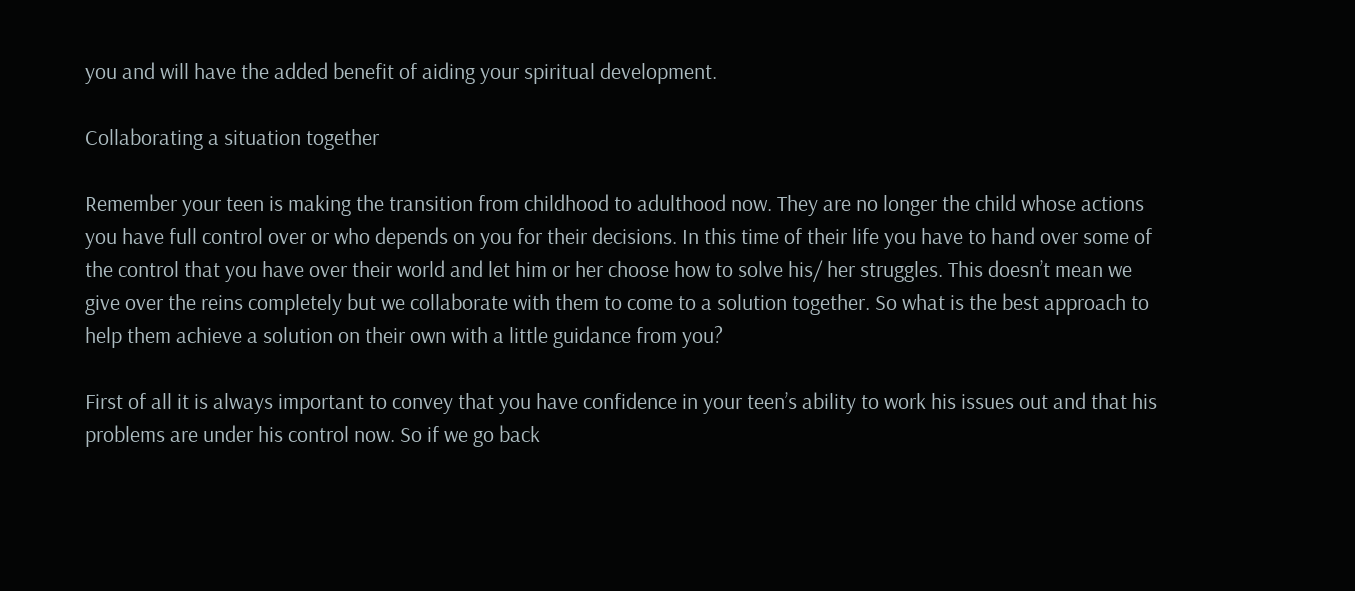you and will have the added benefit of aiding your spiritual development.

Collaborating a situation together

Remember your teen is making the transition from childhood to adulthood now. They are no longer the child whose actions you have full control over or who depends on you for their decisions. In this time of their life you have to hand over some of the control that you have over their world and let him or her choose how to solve his/ her struggles. This doesn’t mean we give over the reins completely but we collaborate with them to come to a solution together. So what is the best approach to help them achieve a solution on their own with a little guidance from you?

First of all it is always important to convey that you have confidence in your teen’s ability to work his issues out and that his problems are under his control now. So if we go back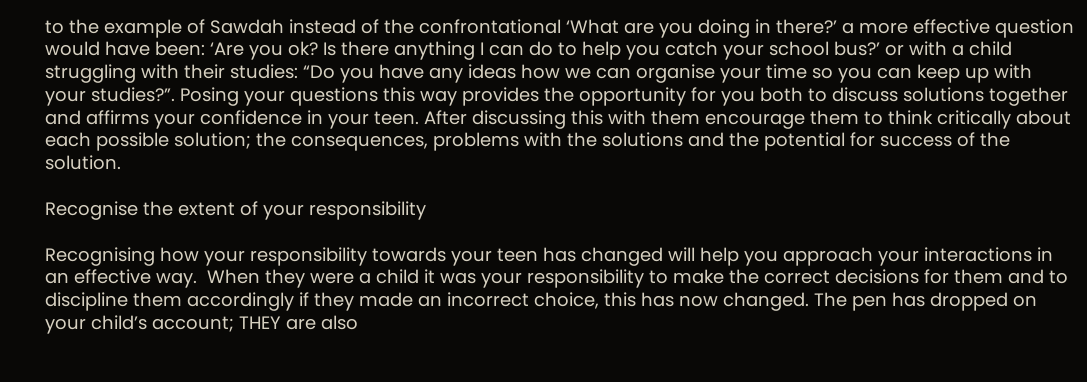to the example of Sawdah instead of the confrontational ‘What are you doing in there?’ a more effective question would have been: ‘Are you ok? Is there anything I can do to help you catch your school bus?’ or with a child struggling with their studies: “Do you have any ideas how we can organise your time so you can keep up with your studies?”. Posing your questions this way provides the opportunity for you both to discuss solutions together and affirms your confidence in your teen. After discussing this with them encourage them to think critically about each possible solution; the consequences, problems with the solutions and the potential for success of the solution.

Recognise the extent of your responsibility

Recognising how your responsibility towards your teen has changed will help you approach your interactions in an effective way.  When they were a child it was your responsibility to make the correct decisions for them and to discipline them accordingly if they made an incorrect choice, this has now changed. The pen has dropped on your child’s account; THEY are also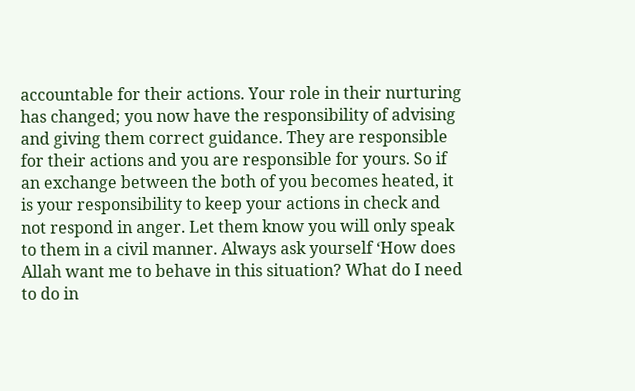accountable for their actions. Your role in their nurturing has changed; you now have the responsibility of advising and giving them correct guidance. They are responsible for their actions and you are responsible for yours. So if an exchange between the both of you becomes heated, it is your responsibility to keep your actions in check and not respond in anger. Let them know you will only speak to them in a civil manner. Always ask yourself ‘How does Allah want me to behave in this situation? What do I need to do in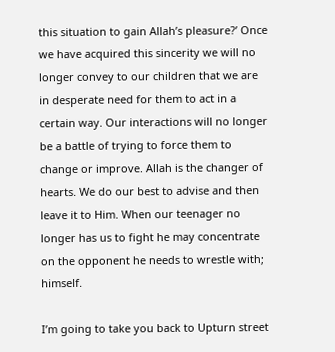this situation to gain Allah’s pleasure?’ Once we have acquired this sincerity we will no longer convey to our children that we are in desperate need for them to act in a certain way. Our interactions will no longer be a battle of trying to force them to change or improve. Allah is the changer of hearts. We do our best to advise and then leave it to Him. When our teenager no longer has us to fight he may concentrate on the opponent he needs to wrestle with; himself.

I’m going to take you back to Upturn street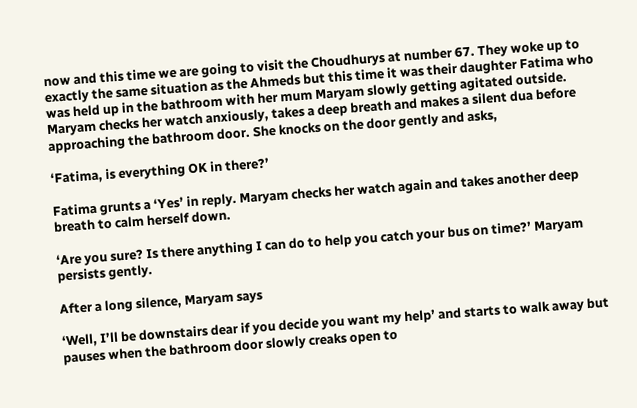now and this time we are going to visit the Choudhurys at number 67. They woke up to exactly the same situation as the Ahmeds but this time it was their daughter Fatima who was held up in the bathroom with her mum Maryam slowly getting agitated outside. Maryam checks her watch anxiously, takes a deep breath and makes a silent dua before approaching the bathroom door. She knocks on the door gently and asks,

‘Fatima, is everything OK in there?’

Fatima grunts a ‘Yes’ in reply. Maryam checks her watch again and takes another deep breath to calm herself down.

‘Are you sure? Is there anything I can do to help you catch your bus on time?’ Maryam persists gently.

After a long silence, Maryam says

‘Well, I’ll be downstairs dear if you decide you want my help’ and starts to walk away but pauses when the bathroom door slowly creaks open to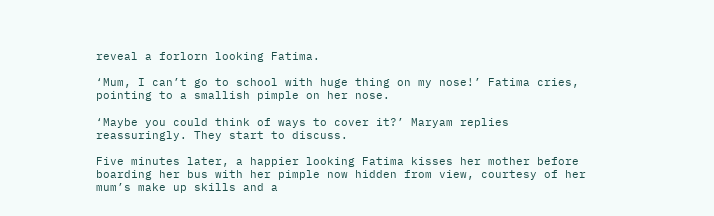reveal a forlorn looking Fatima.

‘Mum, I can’t go to school with huge thing on my nose!’ Fatima cries, pointing to a smallish pimple on her nose.

‘Maybe you could think of ways to cover it?’ Maryam replies reassuringly. They start to discuss.

Five minutes later, a happier looking Fatima kisses her mother before boarding her bus with her pimple now hidden from view, courtesy of her mum’s make up skills and a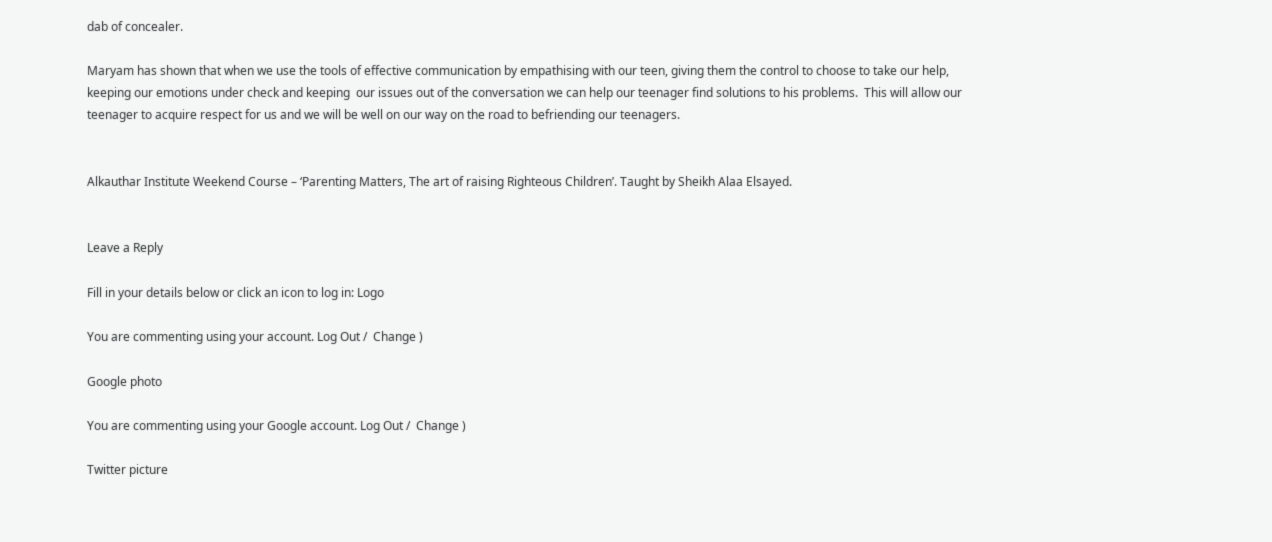dab of concealer.

Maryam has shown that when we use the tools of effective communication by empathising with our teen, giving them the control to choose to take our help, keeping our emotions under check and keeping  our issues out of the conversation we can help our teenager find solutions to his problems.  This will allow our teenager to acquire respect for us and we will be well on our way on the road to befriending our teenagers.


Alkauthar Institute Weekend Course – ‘Parenting Matters, The art of raising Righteous Children’. Taught by Sheikh Alaa Elsayed.


Leave a Reply

Fill in your details below or click an icon to log in: Logo

You are commenting using your account. Log Out /  Change )

Google photo

You are commenting using your Google account. Log Out /  Change )

Twitter picture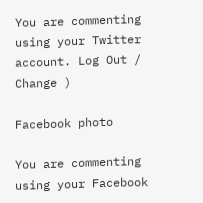You are commenting using your Twitter account. Log Out /  Change )

Facebook photo

You are commenting using your Facebook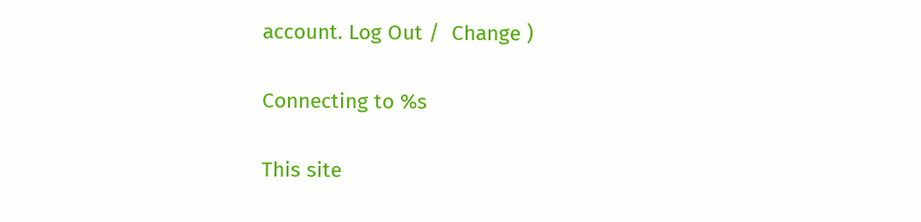account. Log Out /  Change )

Connecting to %s

This site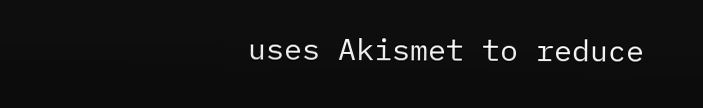uses Akismet to reduce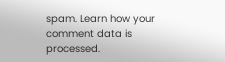spam. Learn how your comment data is processed.